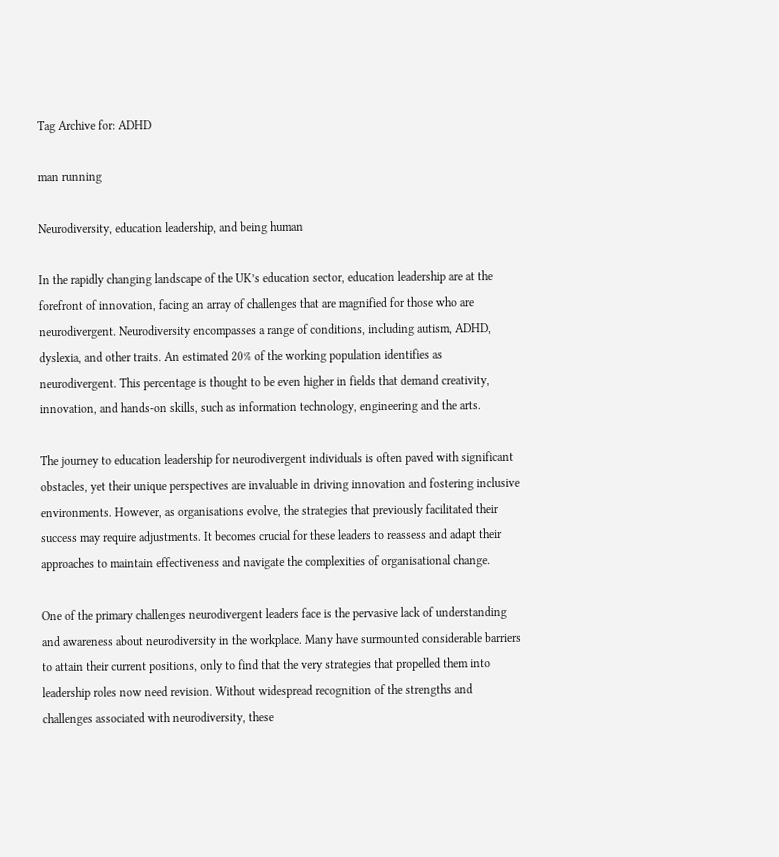Tag Archive for: ADHD

man running

Neurodiversity, education leadership, and being human

In the rapidly changing landscape of the UK’s education sector, education leadership are at the forefront of innovation, facing an array of challenges that are magnified for those who are neurodivergent. Neurodiversity encompasses a range of conditions, including autism, ADHD, dyslexia, and other traits. An estimated 20% of the working population identifies as neurodivergent. This percentage is thought to be even higher in fields that demand creativity, innovation, and hands-on skills, such as information technology, engineering and the arts.

The journey to education leadership for neurodivergent individuals is often paved with significant obstacles, yet their unique perspectives are invaluable in driving innovation and fostering inclusive environments. However, as organisations evolve, the strategies that previously facilitated their success may require adjustments. It becomes crucial for these leaders to reassess and adapt their approaches to maintain effectiveness and navigate the complexities of organisational change.

One of the primary challenges neurodivergent leaders face is the pervasive lack of understanding and awareness about neurodiversity in the workplace. Many have surmounted considerable barriers to attain their current positions, only to find that the very strategies that propelled them into leadership roles now need revision. Without widespread recognition of the strengths and challenges associated with neurodiversity, these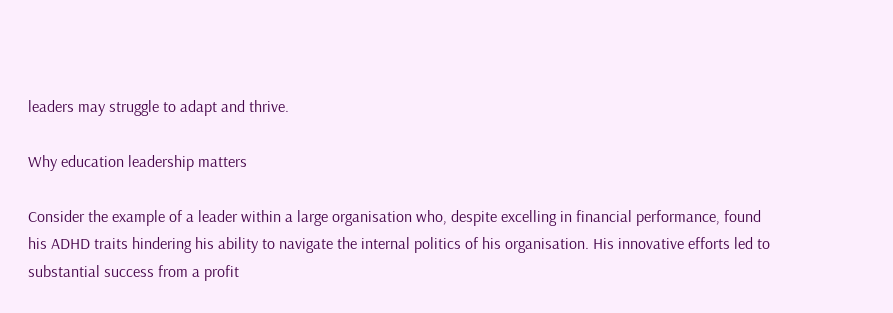leaders may struggle to adapt and thrive.

Why education leadership matters

Consider the example of a leader within a large organisation who, despite excelling in financial performance, found his ADHD traits hindering his ability to navigate the internal politics of his organisation. His innovative efforts led to substantial success from a profit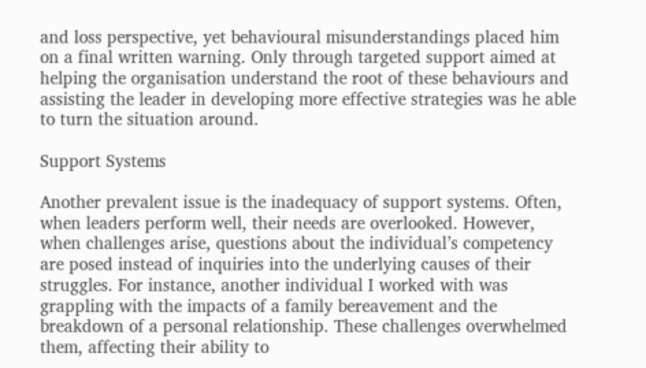and loss perspective, yet behavioural misunderstandings placed him on a final written warning. Only through targeted support aimed at helping the organisation understand the root of these behaviours and assisting the leader in developing more effective strategies was he able to turn the situation around.

Support Systems

Another prevalent issue is the inadequacy of support systems. Often, when leaders perform well, their needs are overlooked. However, when challenges arise, questions about the individual’s competency are posed instead of inquiries into the underlying causes of their struggles. For instance, another individual I worked with was grappling with the impacts of a family bereavement and the breakdown of a personal relationship. These challenges overwhelmed them, affecting their ability to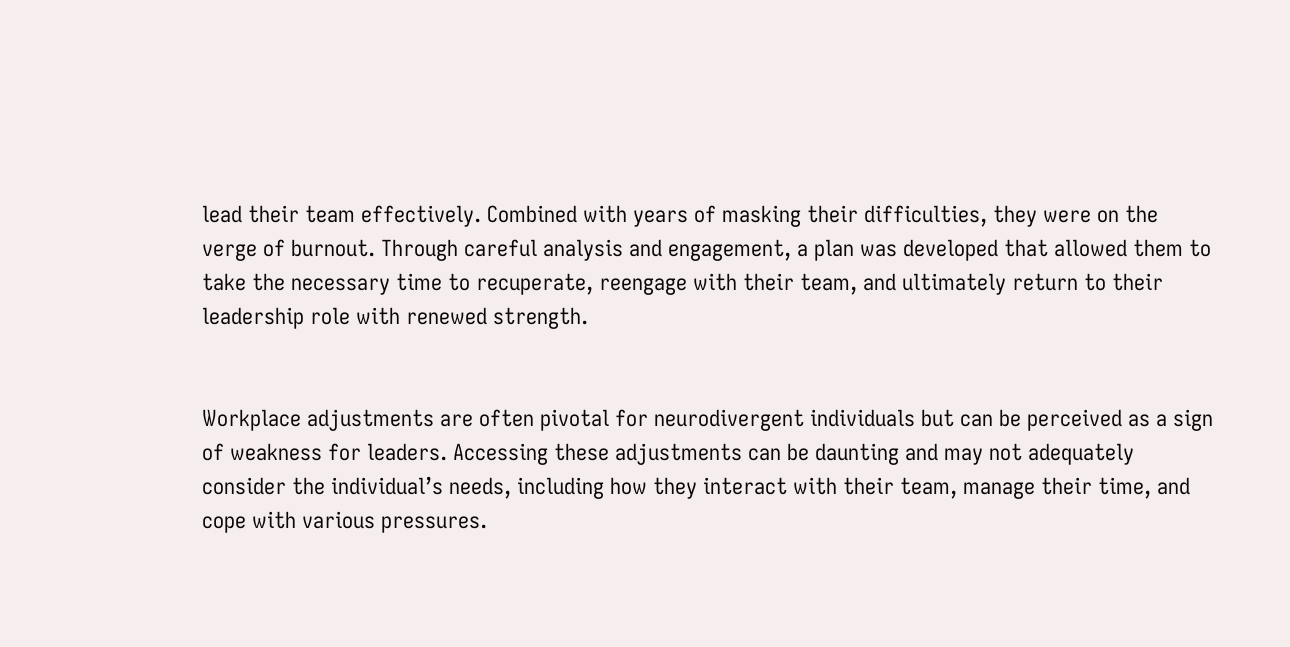lead their team effectively. Combined with years of masking their difficulties, they were on the verge of burnout. Through careful analysis and engagement, a plan was developed that allowed them to take the necessary time to recuperate, reengage with their team, and ultimately return to their leadership role with renewed strength.


Workplace adjustments are often pivotal for neurodivergent individuals but can be perceived as a sign of weakness for leaders. Accessing these adjustments can be daunting and may not adequately consider the individual’s needs, including how they interact with their team, manage their time, and cope with various pressures.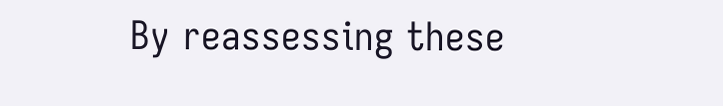By reassessing these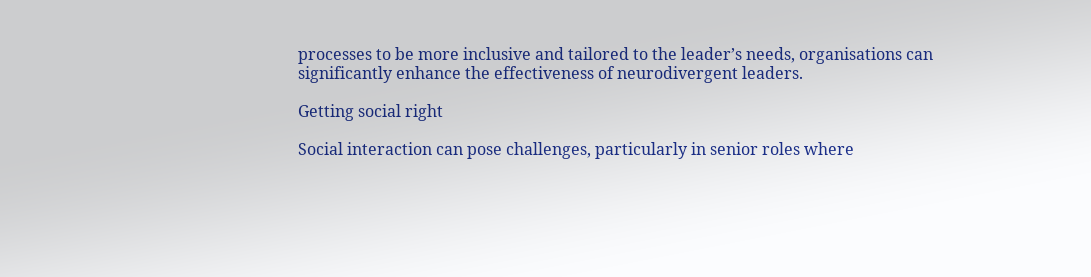processes to be more inclusive and tailored to the leader’s needs, organisations can significantly enhance the effectiveness of neurodivergent leaders.

Getting social right

Social interaction can pose challenges, particularly in senior roles where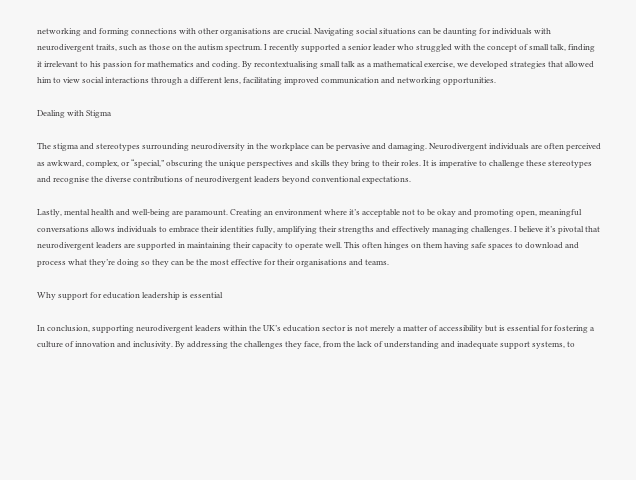networking and forming connections with other organisations are crucial. Navigating social situations can be daunting for individuals with neurodivergent traits, such as those on the autism spectrum. I recently supported a senior leader who struggled with the concept of small talk, finding it irrelevant to his passion for mathematics and coding. By recontextualising small talk as a mathematical exercise, we developed strategies that allowed him to view social interactions through a different lens, facilitating improved communication and networking opportunities.

Dealing with Stigma

The stigma and stereotypes surrounding neurodiversity in the workplace can be pervasive and damaging. Neurodivergent individuals are often perceived as awkward, complex, or “special,” obscuring the unique perspectives and skills they bring to their roles. It is imperative to challenge these stereotypes and recognise the diverse contributions of neurodivergent leaders beyond conventional expectations.

Lastly, mental health and well-being are paramount. Creating an environment where it’s acceptable not to be okay and promoting open, meaningful conversations allows individuals to embrace their identities fully, amplifying their strengths and effectively managing challenges. I believe it’s pivotal that neurodivergent leaders are supported in maintaining their capacity to operate well. This often hinges on them having safe spaces to download and process what they’re doing so they can be the most effective for their organisations and teams.

Why support for education leadership is essential

In conclusion, supporting neurodivergent leaders within the UK’s education sector is not merely a matter of accessibility but is essential for fostering a culture of innovation and inclusivity. By addressing the challenges they face, from the lack of understanding and inadequate support systems, to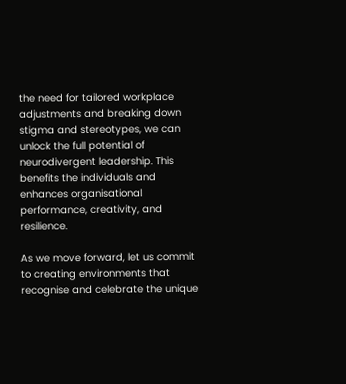the need for tailored workplace adjustments and breaking down stigma and stereotypes, we can unlock the full potential of neurodivergent leadership. This benefits the individuals and enhances organisational performance, creativity, and resilience.

As we move forward, let us commit to creating environments that recognise and celebrate the unique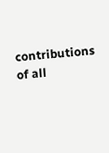contributions of all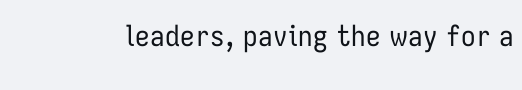leaders, paving the way for a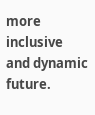more inclusive and dynamic future.